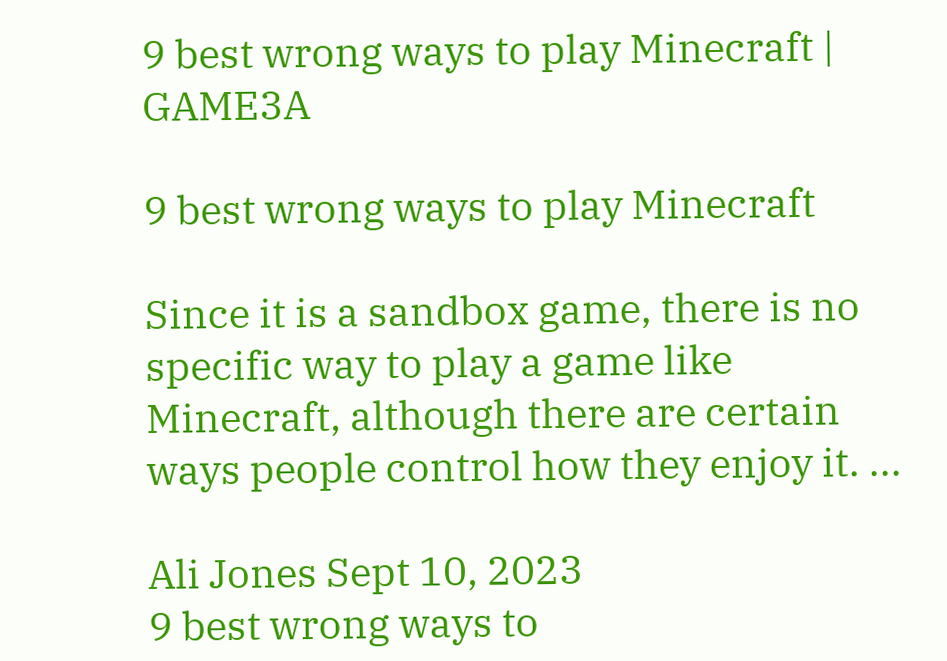9 best wrong ways to play Minecraft | GAME3A

9 best wrong ways to play Minecraft

Since it is a sandbox game, there is no specific way to play a game like Minecraft, although there are certain ways people control how they enjoy it. ...

Ali Jones Sept 10, 2023
9 best wrong ways to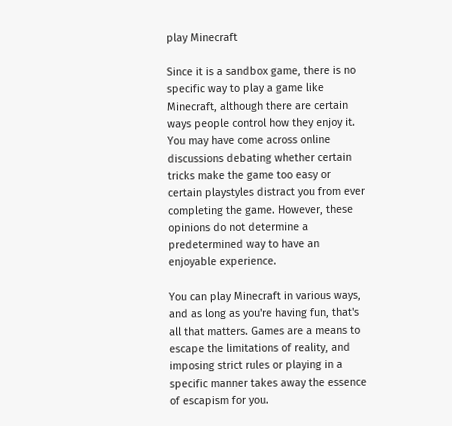play Minecraft

Since it is a sandbox game, there is no specific way to play a game like Minecraft, although there are certain ways people control how they enjoy it. You may have come across online discussions debating whether certain tricks make the game too easy or certain playstyles distract you from ever completing the game. However, these opinions do not determine a predetermined way to have an enjoyable experience.

You can play Minecraft in various ways, and as long as you're having fun, that's all that matters. Games are a means to escape the limitations of reality, and imposing strict rules or playing in a specific manner takes away the essence of escapism for you.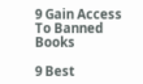9 Gain Access To Banned Books

9 Best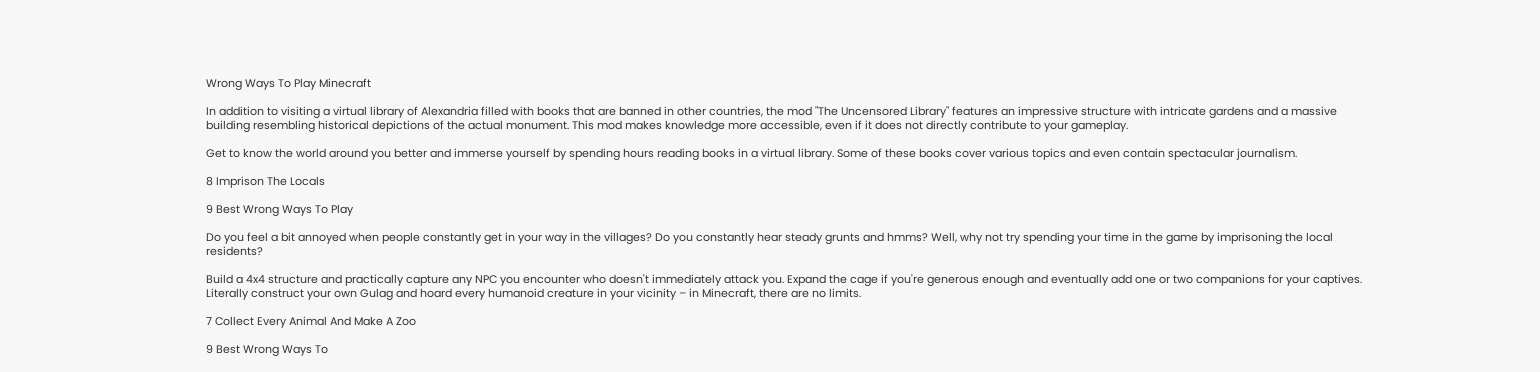Wrong Ways To Play Minecraft

In addition to visiting a virtual library of Alexandria filled with books that are banned in other countries, the mod "The Uncensored Library" features an impressive structure with intricate gardens and a massive building resembling historical depictions of the actual monument. This mod makes knowledge more accessible, even if it does not directly contribute to your gameplay.

Get to know the world around you better and immerse yourself by spending hours reading books in a virtual library. Some of these books cover various topics and even contain spectacular journalism.

8 Imprison The Locals

9 Best Wrong Ways To Play

Do you feel a bit annoyed when people constantly get in your way in the villages? Do you constantly hear steady grunts and hmms? Well, why not try spending your time in the game by imprisoning the local residents?

Build a 4x4 structure and practically capture any NPC you encounter who doesn't immediately attack you. Expand the cage if you're generous enough and eventually add one or two companions for your captives. Literally construct your own Gulag and hoard every humanoid creature in your vicinity – in Minecraft, there are no limits.

7 Collect Every Animal And Make A Zoo

9 Best Wrong Ways To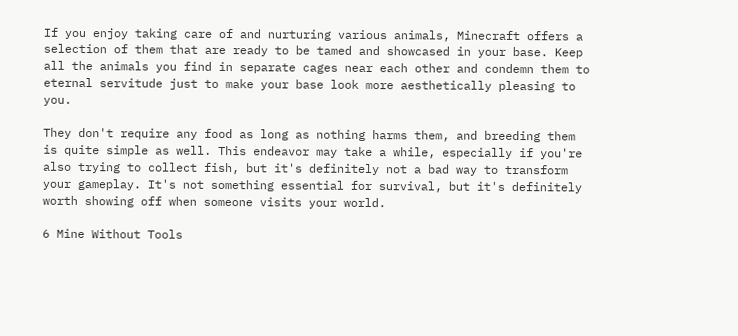If you enjoy taking care of and nurturing various animals, Minecraft offers a selection of them that are ready to be tamed and showcased in your base. Keep all the animals you find in separate cages near each other and condemn them to eternal servitude just to make your base look more aesthetically pleasing to you.

They don't require any food as long as nothing harms them, and breeding them is quite simple as well. This endeavor may take a while, especially if you're also trying to collect fish, but it's definitely not a bad way to transform your gameplay. It's not something essential for survival, but it's definitely worth showing off when someone visits your world.

6 Mine Without Tools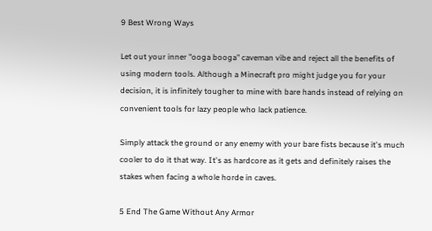9 Best Wrong Ways

Let out your inner "ooga booga" caveman vibe and reject all the benefits of using modern tools. Although a Minecraft pro might judge you for your decision, it is infinitely tougher to mine with bare hands instead of relying on convenient tools for lazy people who lack patience.

Simply attack the ground or any enemy with your bare fists because it's much cooler to do it that way. It's as hardcore as it gets and definitely raises the stakes when facing a whole horde in caves.

5 End The Game Without Any Armor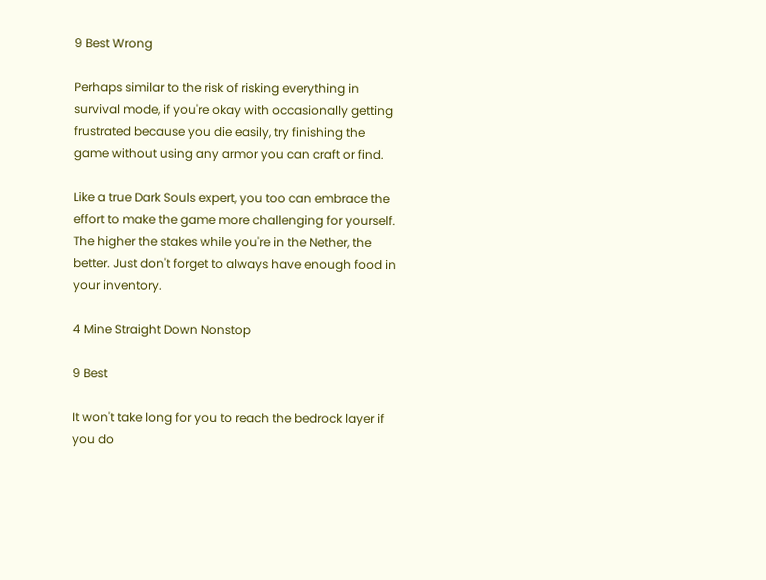9 Best Wrong

Perhaps similar to the risk of risking everything in survival mode, if you're okay with occasionally getting frustrated because you die easily, try finishing the game without using any armor you can craft or find.

Like a true Dark Souls expert, you too can embrace the effort to make the game more challenging for yourself. The higher the stakes while you're in the Nether, the better. Just don't forget to always have enough food in your inventory.

4 Mine Straight Down Nonstop

9 Best

It won't take long for you to reach the bedrock layer if you do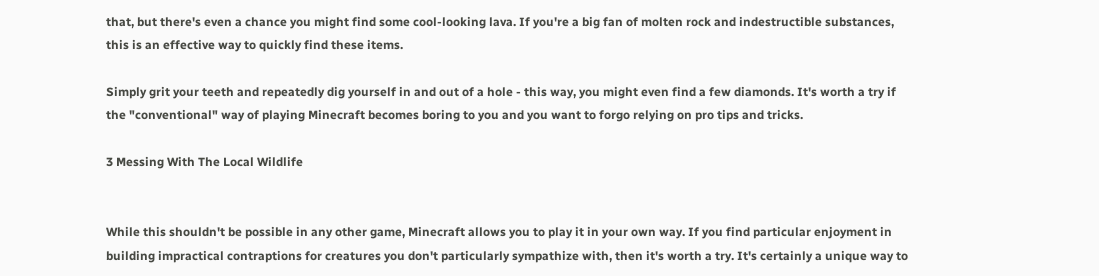that, but there's even a chance you might find some cool-looking lava. If you're a big fan of molten rock and indestructible substances, this is an effective way to quickly find these items.

Simply grit your teeth and repeatedly dig yourself in and out of a hole - this way, you might even find a few diamonds. It's worth a try if the "conventional" way of playing Minecraft becomes boring to you and you want to forgo relying on pro tips and tricks.

3 Messing With The Local Wildlife


While this shouldn't be possible in any other game, Minecraft allows you to play it in your own way. If you find particular enjoyment in building impractical contraptions for creatures you don't particularly sympathize with, then it's worth a try. It's certainly a unique way to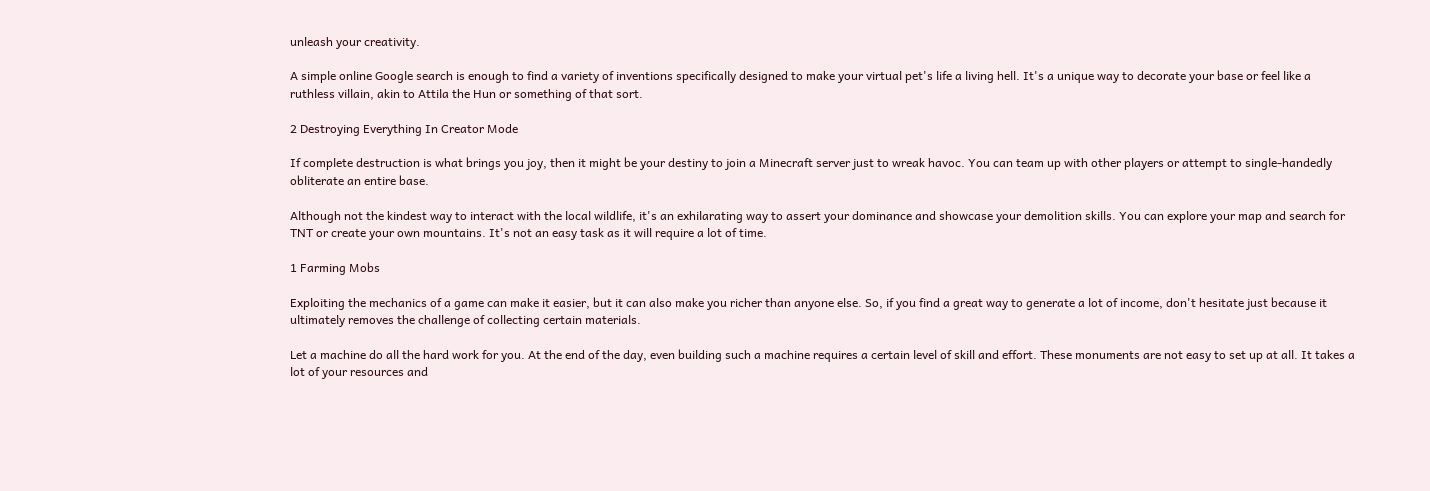unleash your creativity.

A simple online Google search is enough to find a variety of inventions specifically designed to make your virtual pet's life a living hell. It's a unique way to decorate your base or feel like a ruthless villain, akin to Attila the Hun or something of that sort.

2 Destroying Everything In Creator Mode

If complete destruction is what brings you joy, then it might be your destiny to join a Minecraft server just to wreak havoc. You can team up with other players or attempt to single-handedly obliterate an entire base.

Although not the kindest way to interact with the local wildlife, it's an exhilarating way to assert your dominance and showcase your demolition skills. You can explore your map and search for TNT or create your own mountains. It's not an easy task as it will require a lot of time.

1 Farming Mobs

Exploiting the mechanics of a game can make it easier, but it can also make you richer than anyone else. So, if you find a great way to generate a lot of income, don't hesitate just because it ultimately removes the challenge of collecting certain materials.

Let a machine do all the hard work for you. At the end of the day, even building such a machine requires a certain level of skill and effort. These monuments are not easy to set up at all. It takes a lot of your resources and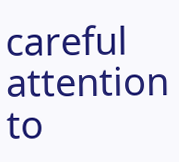careful attention to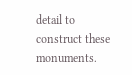detail to construct these monuments.